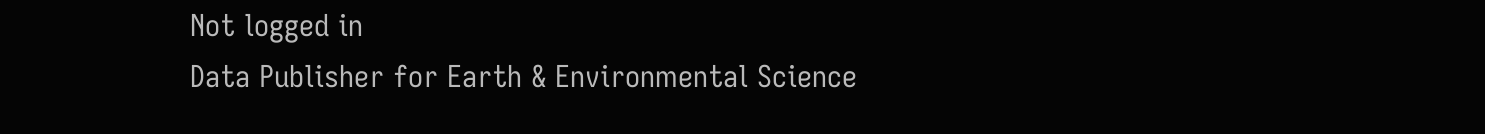Not logged in
Data Publisher for Earth & Environmental Science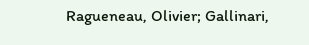Ragueneau, Olivier; Gallinari,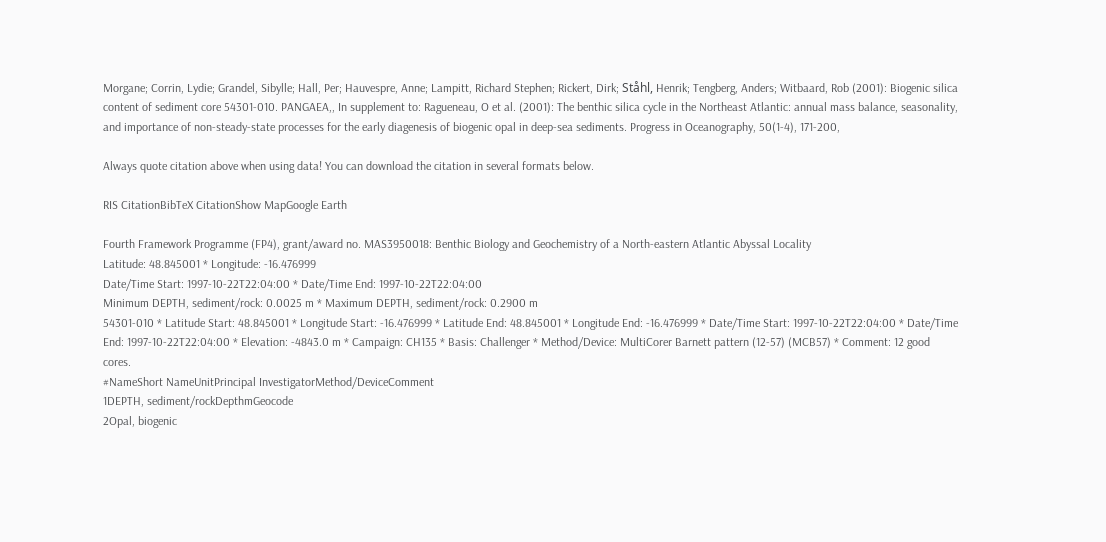Morgane; Corrin, Lydie; Grandel, Sibylle; Hall, Per; Hauvespre, Anne; Lampitt, Richard Stephen; Rickert, Dirk; Ståhl, Henrik; Tengberg, Anders; Witbaard, Rob (2001): Biogenic silica content of sediment core 54301-010. PANGAEA,, In supplement to: Ragueneau, O et al. (2001): The benthic silica cycle in the Northeast Atlantic: annual mass balance, seasonality, and importance of non-steady-state processes for the early diagenesis of biogenic opal in deep-sea sediments. Progress in Oceanography, 50(1-4), 171-200,

Always quote citation above when using data! You can download the citation in several formats below.

RIS CitationBibTeX CitationShow MapGoogle Earth

Fourth Framework Programme (FP4), grant/award no. MAS3950018: Benthic Biology and Geochemistry of a North-eastern Atlantic Abyssal Locality
Latitude: 48.845001 * Longitude: -16.476999
Date/Time Start: 1997-10-22T22:04:00 * Date/Time End: 1997-10-22T22:04:00
Minimum DEPTH, sediment/rock: 0.0025 m * Maximum DEPTH, sediment/rock: 0.2900 m
54301-010 * Latitude Start: 48.845001 * Longitude Start: -16.476999 * Latitude End: 48.845001 * Longitude End: -16.476999 * Date/Time Start: 1997-10-22T22:04:00 * Date/Time End: 1997-10-22T22:04:00 * Elevation: -4843.0 m * Campaign: CH135 * Basis: Challenger * Method/Device: MultiCorer Barnett pattern (12-57) (MCB57) * Comment: 12 good cores.
#NameShort NameUnitPrincipal InvestigatorMethod/DeviceComment
1DEPTH, sediment/rockDepthmGeocode
2Opal, biogenic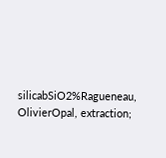silicabSiO2%Ragueneau, OlivierOpal, extraction;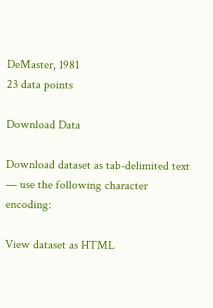DeMaster, 1981
23 data points

Download Data

Download dataset as tab-delimited text — use the following character encoding:

View dataset as HTML